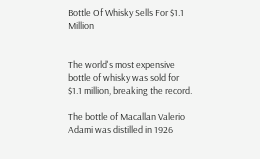Bottle Of Whisky Sells For $1.1 Million


The world's most expensive bottle of whisky was sold for $1.1 million, breaking the record.

The bottle of Macallan Valerio Adami was distilled in 1926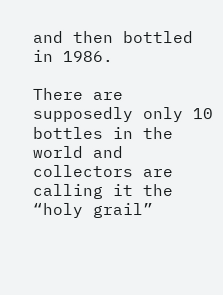and then bottled in 1986.

There are supposedly only 10 bottles in the world and collectors are calling it the “holy grail”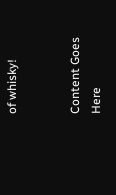of whisky!


Content Goes Here